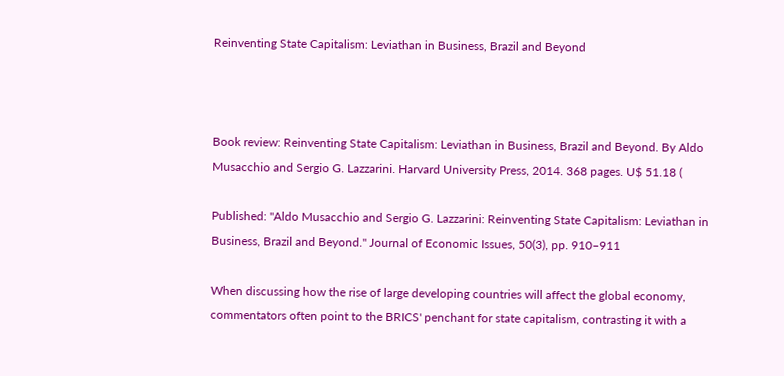Reinventing State Capitalism: Leviathan in Business, Brazil and Beyond



Book review: Reinventing State Capitalism: Leviathan in Business, Brazil and Beyond. By Aldo Musacchio and Sergio G. Lazzarini. Harvard University Press, 2014. 368 pages. U$ 51.18 (

Published: "Aldo Musacchio and Sergio G. Lazzarini: Reinventing State Capitalism: Leviathan in Business, Brazil and Beyond." Journal of Economic Issues, 50(3), pp. 910–911

When discussing how the rise of large developing countries will affect the global economy, commentators often point to the BRICS' penchant for state capitalism, contrasting it with a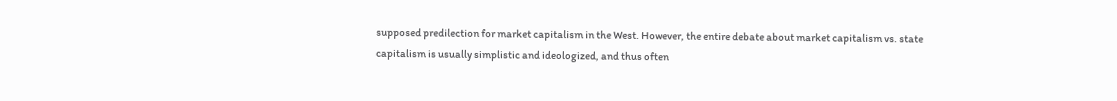supposed predilection for market capitalism in the West. However, the entire debate about market capitalism vs. state capitalism is usually simplistic and ideologized, and thus often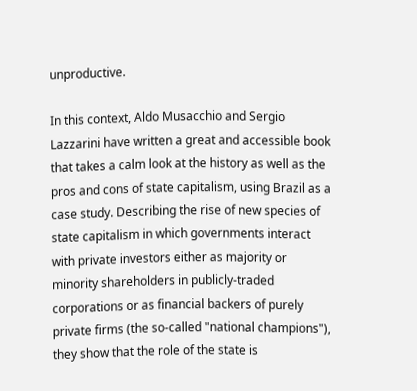unproductive.

In this context, Aldo Musacchio and Sergio Lazzarini have written a great and accessible book that takes a calm look at the history as well as the pros and cons of state capitalism, using Brazil as a case study. Describing the rise of new species of state capitalism in which governments interact with private investors either as majority or minority shareholders in publicly-traded corporations or as financial backers of purely private firms (the so-called "national champions"), they show that the role of the state is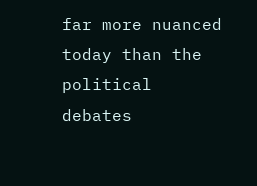far more nuanced today than the political debates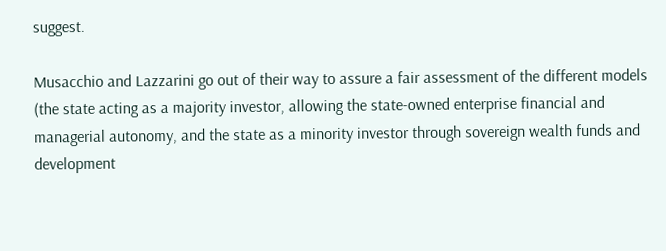suggest.

Musacchio and Lazzarini go out of their way to assure a fair assessment of the different models (the state acting as a majority investor, allowing the state-owned enterprise financial and managerial autonomy, and the state as a minority investor through sovereign wealth funds and development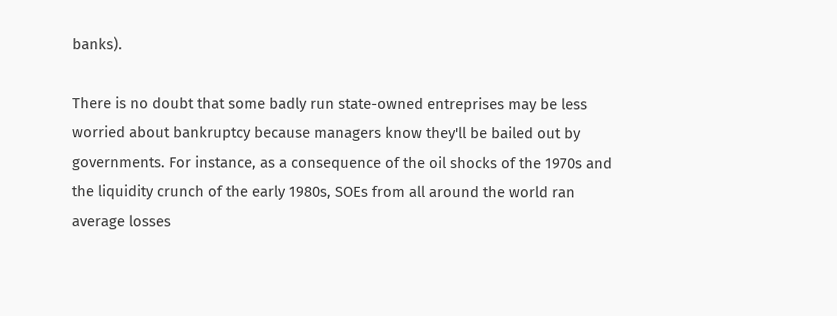banks).

There is no doubt that some badly run state-owned entreprises may be less worried about bankruptcy because managers know they'll be bailed out by governments. For instance, as a consequence of the oil shocks of the 1970s and the liquidity crunch of the early 1980s, SOEs from all around the world ran average losses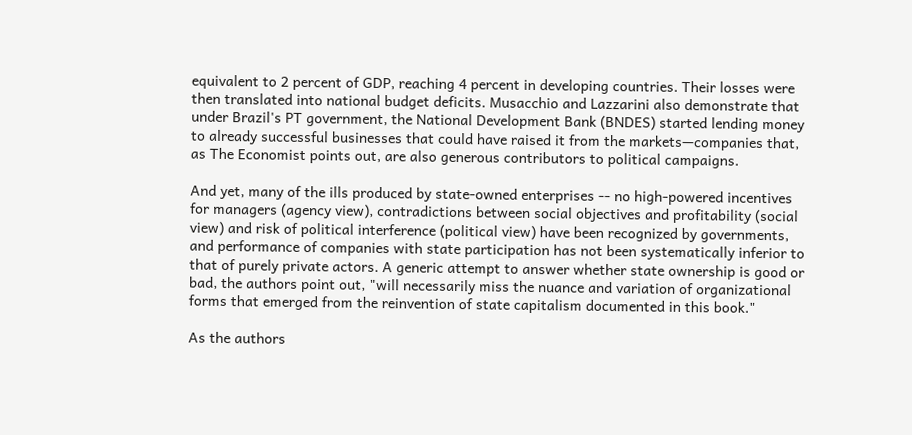equivalent to 2 percent of GDP, reaching 4 percent in developing countries. Their losses were then translated into national budget deficits. Musacchio and Lazzarini also demonstrate that under Brazil's PT government, the National Development Bank (BNDES) started lending money to already successful businesses that could have raised it from the markets—companies that, as The Economist points out, are also generous contributors to political campaigns.

And yet, many of the ills produced by state-owned enterprises -- no high-powered incentives for managers (agency view), contradictions between social objectives and profitability (social view) and risk of political interference (political view) have been recognized by governments, and performance of companies with state participation has not been systematically inferior to that of purely private actors. A generic attempt to answer whether state ownership is good or bad, the authors point out, "will necessarily miss the nuance and variation of organizational forms that emerged from the reinvention of state capitalism documented in this book."

As the authors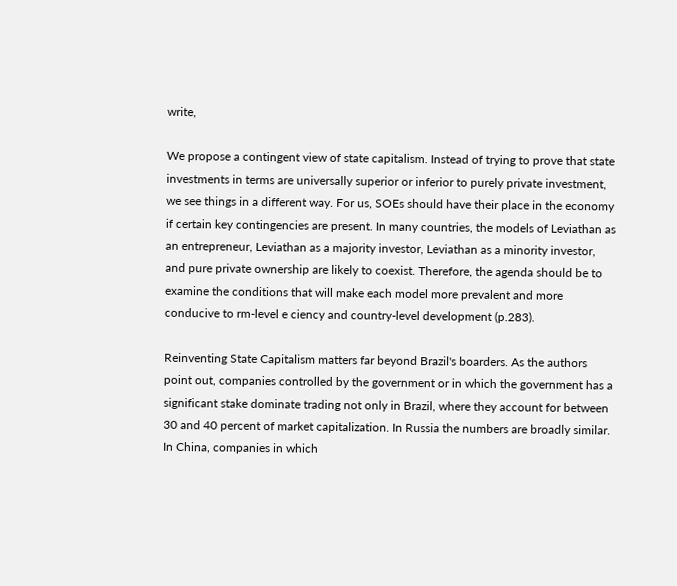write,

We propose a contingent view of state capitalism. Instead of trying to prove that state investments in terms are universally superior or inferior to purely private investment, we see things in a different way. For us, SOEs should have their place in the economy if certain key contingencies are present. In many countries, the models of Leviathan as an entrepreneur, Leviathan as a majority investor, Leviathan as a minority investor, and pure private ownership are likely to coexist. Therefore, the agenda should be to examine the conditions that will make each model more prevalent and more conducive to rm-level e ciency and country-level development (p.283).

Reinventing State Capitalism matters far beyond Brazil's boarders. As the authors point out, companies controlled by the government or in which the government has a significant stake dominate trading not only in Brazil, where they account for between 30 and 40 percent of market capitalization. In Russia the numbers are broadly similar. In China, companies in which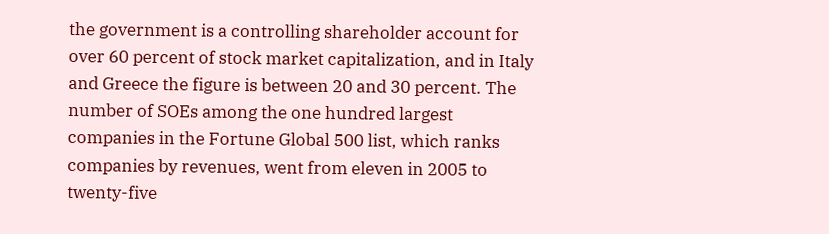the government is a controlling shareholder account for over 60 percent of stock market capitalization, and in Italy and Greece the figure is between 20 and 30 percent. The number of SOEs among the one hundred largest companies in the Fortune Global 500 list, which ranks companies by revenues, went from eleven in 2005 to twenty-five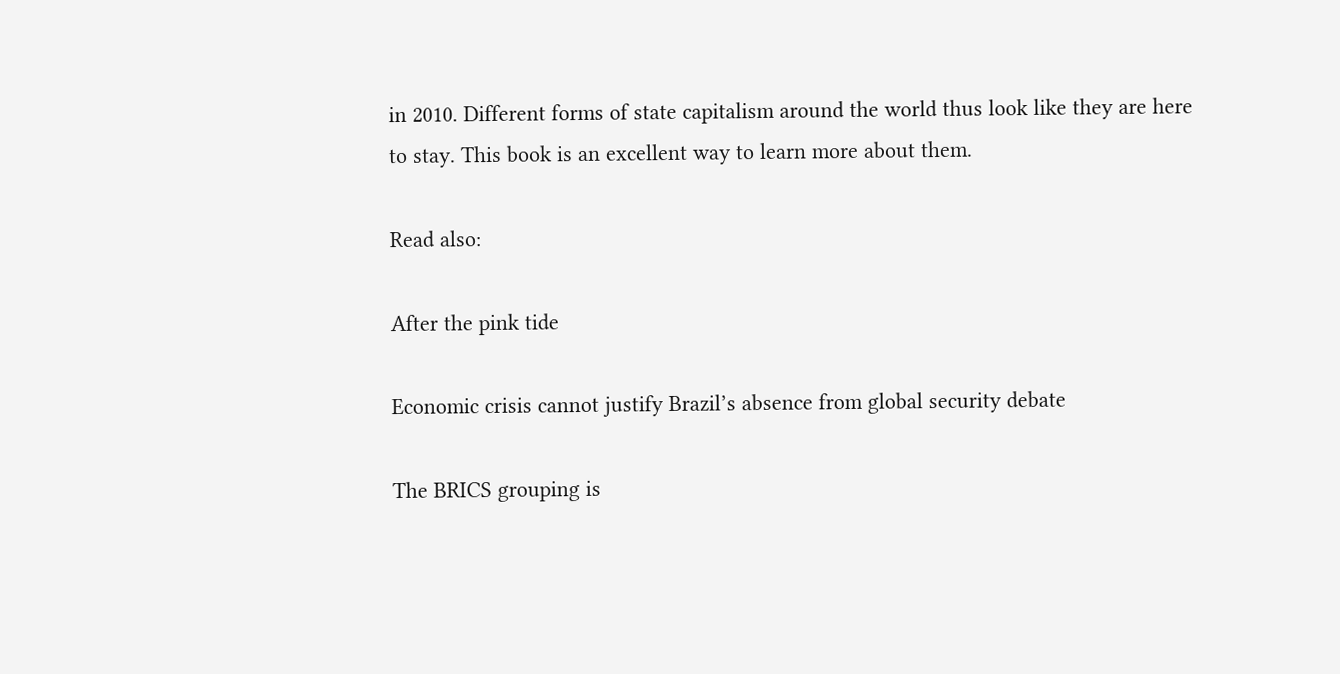in 2010. Different forms of state capitalism around the world thus look like they are here to stay. This book is an excellent way to learn more about them.

Read also:

After the pink tide

Economic crisis cannot justify Brazil’s absence from global security debate

The BRICS grouping is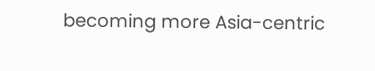becoming more Asia-centric